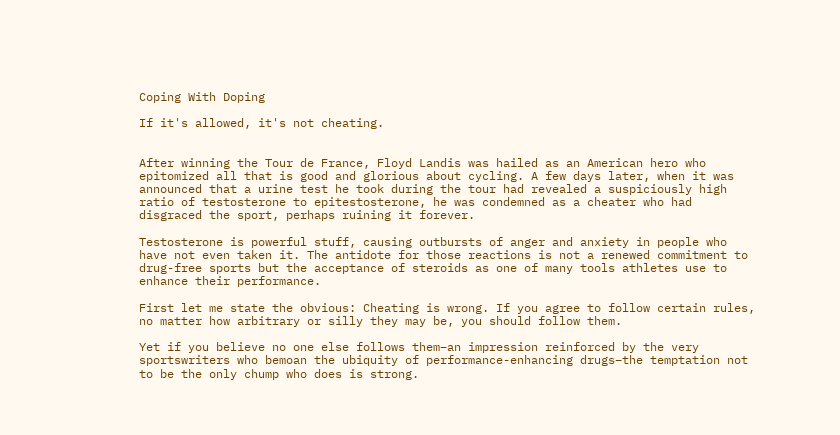Coping With Doping

If it's allowed, it's not cheating.


After winning the Tour de France, Floyd Landis was hailed as an American hero who epitomized all that is good and glorious about cycling. A few days later, when it was announced that a urine test he took during the tour had revealed a suspiciously high ratio of testosterone to epitestosterone, he was condemned as a cheater who had disgraced the sport, perhaps ruining it forever.

Testosterone is powerful stuff, causing outbursts of anger and anxiety in people who have not even taken it. The antidote for those reactions is not a renewed commitment to drug-free sports but the acceptance of steroids as one of many tools athletes use to enhance their performance.

First let me state the obvious: Cheating is wrong. If you agree to follow certain rules, no matter how arbitrary or silly they may be, you should follow them.

Yet if you believe no one else follows them–an impression reinforced by the very sportswriters who bemoan the ubiquity of performance-enhancing drugs–the temptation not to be the only chump who does is strong.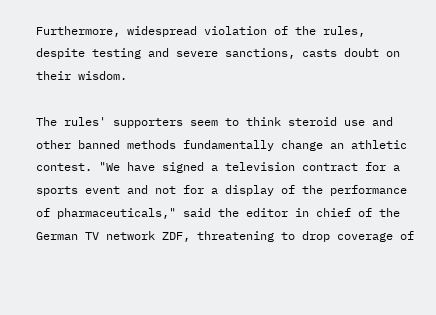Furthermore, widespread violation of the rules, despite testing and severe sanctions, casts doubt on their wisdom.

The rules' supporters seem to think steroid use and other banned methods fundamentally change an athletic contest. "We have signed a television contract for a sports event and not for a display of the performance of pharmaceuticals," said the editor in chief of the German TV network ZDF, threatening to drop coverage of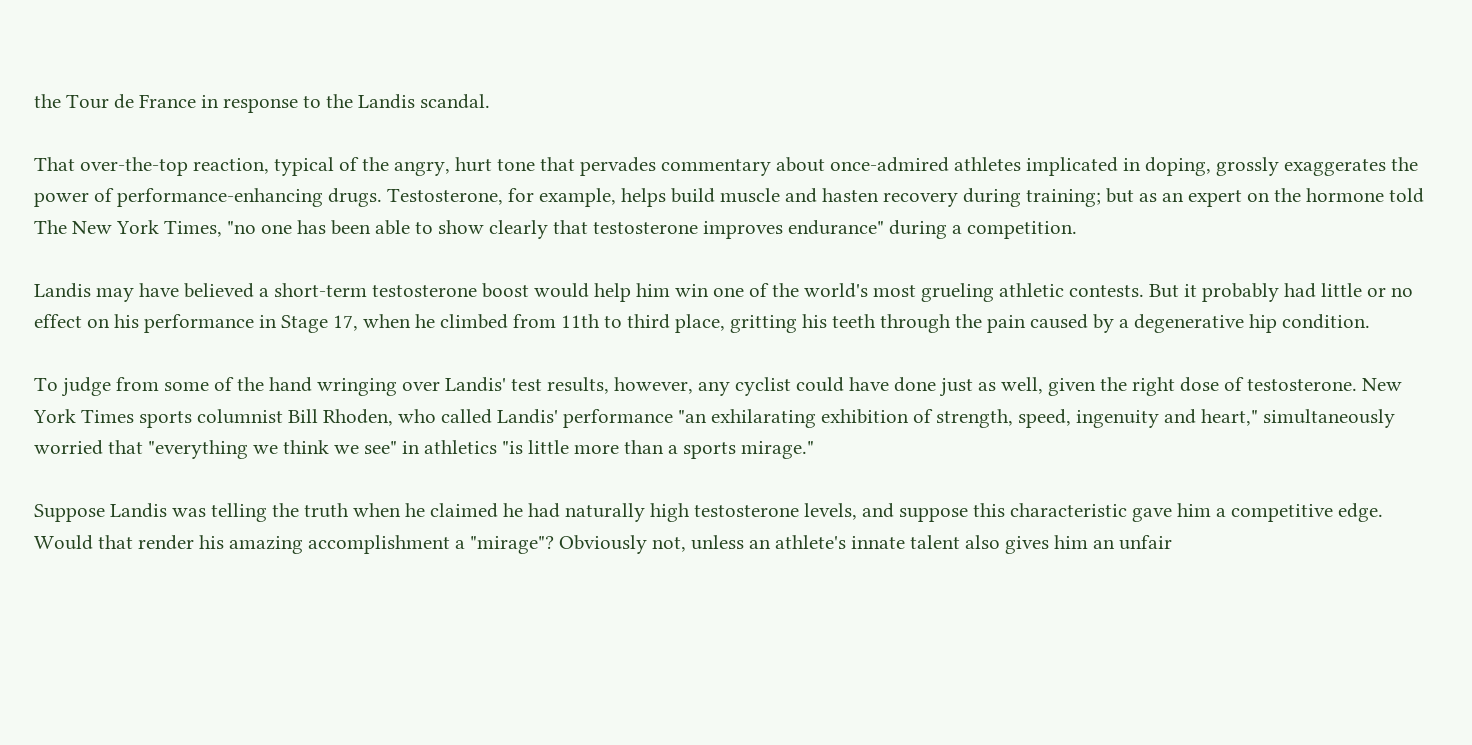the Tour de France in response to the Landis scandal.

That over-the-top reaction, typical of the angry, hurt tone that pervades commentary about once-admired athletes implicated in doping, grossly exaggerates the power of performance-enhancing drugs. Testosterone, for example, helps build muscle and hasten recovery during training; but as an expert on the hormone told The New York Times, "no one has been able to show clearly that testosterone improves endurance" during a competition.

Landis may have believed a short-term testosterone boost would help him win one of the world's most grueling athletic contests. But it probably had little or no effect on his performance in Stage 17, when he climbed from 11th to third place, gritting his teeth through the pain caused by a degenerative hip condition.

To judge from some of the hand wringing over Landis' test results, however, any cyclist could have done just as well, given the right dose of testosterone. New York Times sports columnist Bill Rhoden, who called Landis' performance "an exhilarating exhibition of strength, speed, ingenuity and heart," simultaneously worried that "everything we think we see" in athletics "is little more than a sports mirage."

Suppose Landis was telling the truth when he claimed he had naturally high testosterone levels, and suppose this characteristic gave him a competitive edge. Would that render his amazing accomplishment a "mirage"? Obviously not, unless an athlete's innate talent also gives him an unfair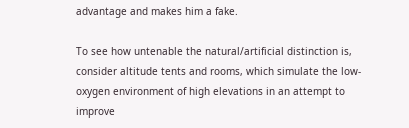advantage and makes him a fake.

To see how untenable the natural/artificial distinction is, consider altitude tents and rooms, which simulate the low-oxygen environment of high elevations in an attempt to improve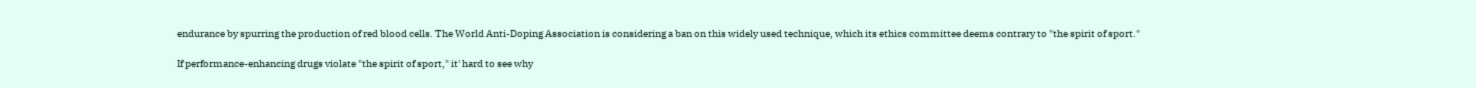endurance by spurring the production of red blood cells. The World Anti-Doping Association is considering a ban on this widely used technique, which its ethics committee deems contrary to "the spirit of sport."

If performance-enhancing drugs violate "the spirit of sport," it' hard to see why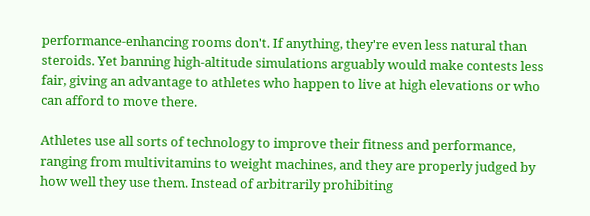performance-enhancing rooms don't. If anything, they're even less natural than steroids. Yet banning high-altitude simulations arguably would make contests less fair, giving an advantage to athletes who happen to live at high elevations or who can afford to move there.

Athletes use all sorts of technology to improve their fitness and performance, ranging from multivitamins to weight machines, and they are properly judged by how well they use them. Instead of arbitrarily prohibiting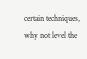certain techniques, why not level the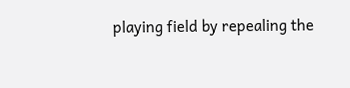playing field by repealing the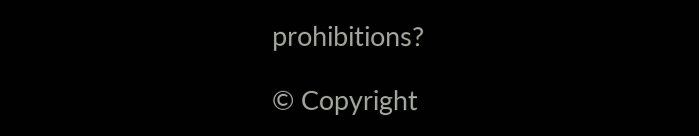prohibitions?

© Copyright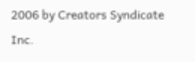2006 by Creators Syndicate Inc.